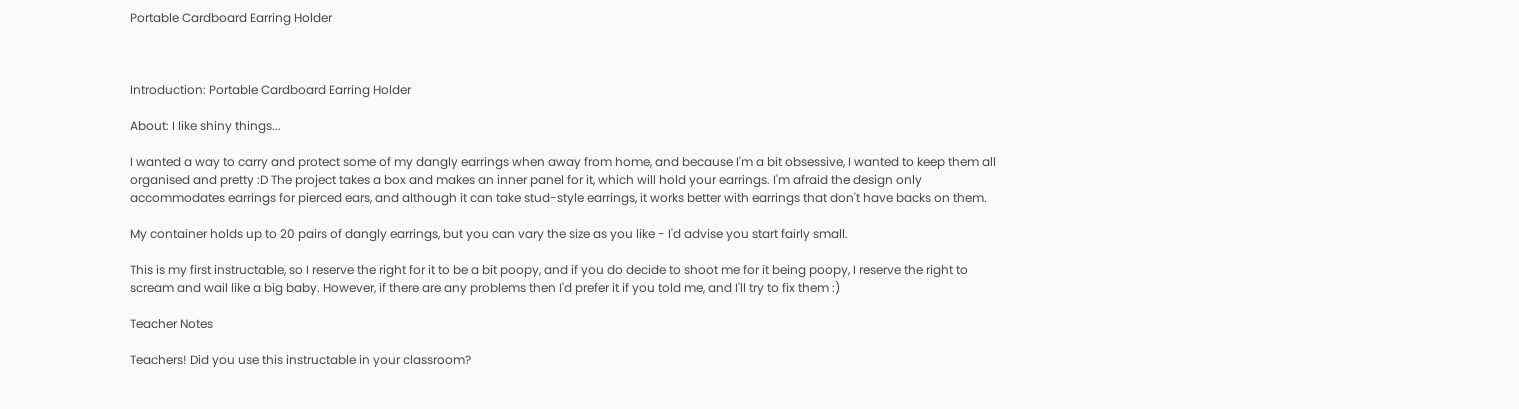Portable Cardboard Earring Holder



Introduction: Portable Cardboard Earring Holder

About: I like shiny things...

I wanted a way to carry and protect some of my dangly earrings when away from home, and because I'm a bit obsessive, I wanted to keep them all organised and pretty :D The project takes a box and makes an inner panel for it, which will hold your earrings. I'm afraid the design only accommodates earrings for pierced ears, and although it can take stud-style earrings, it works better with earrings that don't have backs on them.

My container holds up to 20 pairs of dangly earrings, but you can vary the size as you like - I'd advise you start fairly small.

This is my first instructable, so I reserve the right for it to be a bit poopy, and if you do decide to shoot me for it being poopy, I reserve the right to scream and wail like a big baby. However, if there are any problems then I'd prefer it if you told me, and I'll try to fix them :)

Teacher Notes

Teachers! Did you use this instructable in your classroom?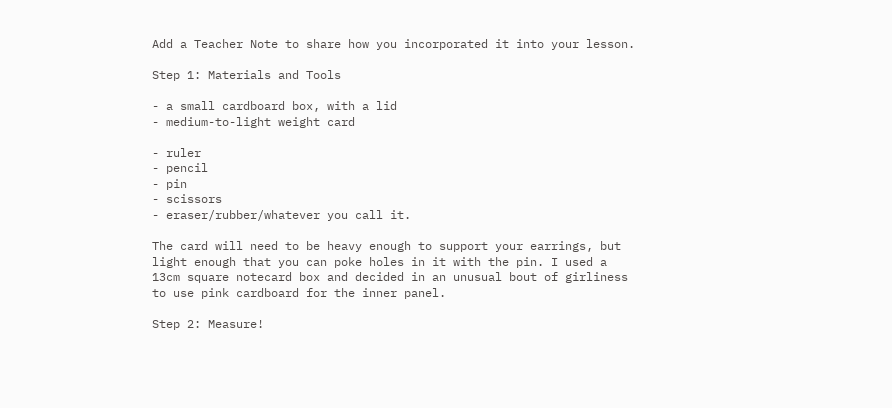Add a Teacher Note to share how you incorporated it into your lesson.

Step 1: Materials and Tools

- a small cardboard box, with a lid
- medium-to-light weight card

- ruler
- pencil
- pin
- scissors
- eraser/rubber/whatever you call it.

The card will need to be heavy enough to support your earrings, but light enough that you can poke holes in it with the pin. I used a 13cm square notecard box and decided in an unusual bout of girliness to use pink cardboard for the inner panel.

Step 2: Measure!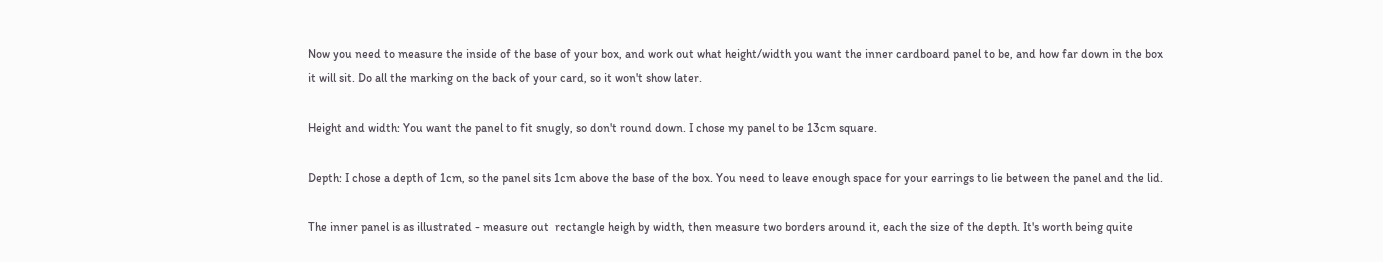Now you need to measure the inside of the base of your box, and work out what height/width you want the inner cardboard panel to be, and how far down in the box it will sit. Do all the marking on the back of your card, so it won't show later.

Height and width: You want the panel to fit snugly, so don't round down. I chose my panel to be 13cm square.

Depth: I chose a depth of 1cm, so the panel sits 1cm above the base of the box. You need to leave enough space for your earrings to lie between the panel and the lid.

The inner panel is as illustrated - measure out  rectangle heigh by width, then measure two borders around it, each the size of the depth. It's worth being quite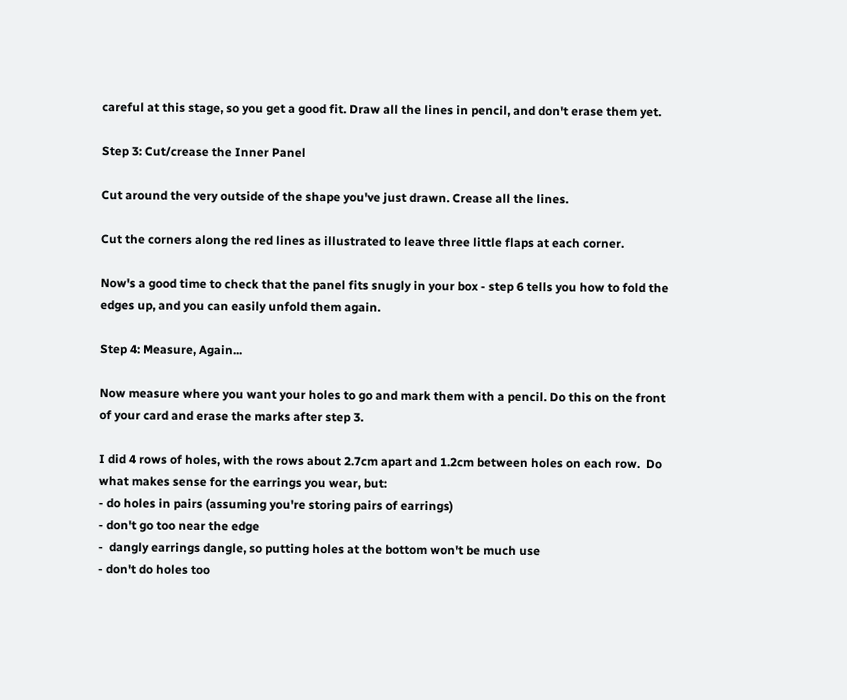careful at this stage, so you get a good fit. Draw all the lines in pencil, and don't erase them yet.

Step 3: Cut/crease the Inner Panel

Cut around the very outside of the shape you've just drawn. Crease all the lines.

Cut the corners along the red lines as illustrated to leave three little flaps at each corner.

Now's a good time to check that the panel fits snugly in your box - step 6 tells you how to fold the edges up, and you can easily unfold them again.

Step 4: Measure, Again...

Now measure where you want your holes to go and mark them with a pencil. Do this on the front of your card and erase the marks after step 3.

I did 4 rows of holes, with the rows about 2.7cm apart and 1.2cm between holes on each row.  Do what makes sense for the earrings you wear, but:
- do holes in pairs (assuming you're storing pairs of earrings)
- don't go too near the edge
-  dangly earrings dangle, so putting holes at the bottom won't be much use
- don't do holes too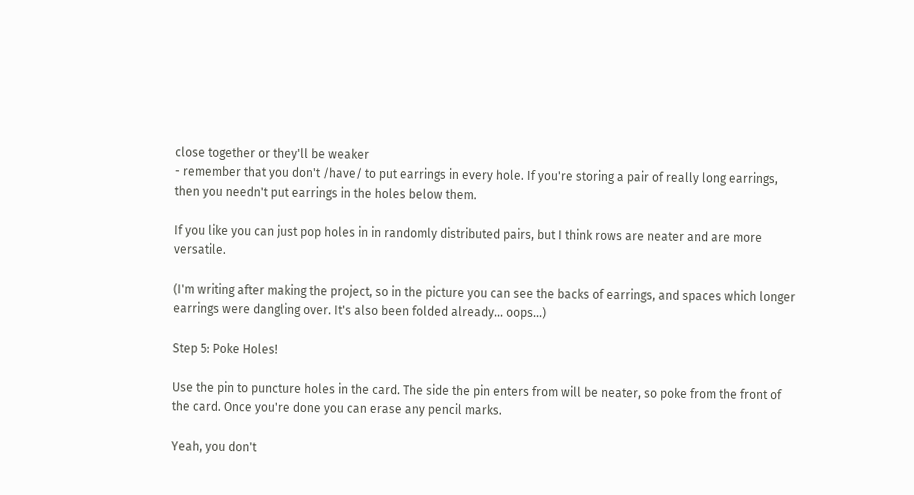close together or they'll be weaker
- remember that you don't /have/ to put earrings in every hole. If you're storing a pair of really long earrings, then you needn't put earrings in the holes below them.

If you like you can just pop holes in in randomly distributed pairs, but I think rows are neater and are more versatile.

(I'm writing after making the project, so in the picture you can see the backs of earrings, and spaces which longer earrings were dangling over. It's also been folded already... oops...)

Step 5: Poke Holes!

Use the pin to puncture holes in the card. The side the pin enters from will be neater, so poke from the front of the card. Once you're done you can erase any pencil marks.

Yeah, you don't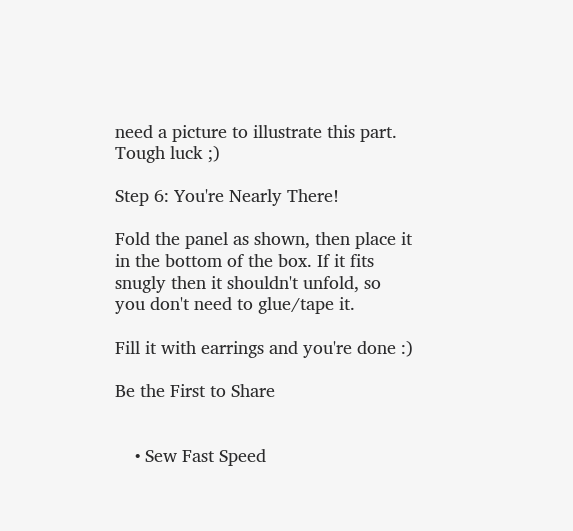need a picture to illustrate this part. Tough luck ;)

Step 6: You're Nearly There!

Fold the panel as shown, then place it in the bottom of the box. If it fits snugly then it shouldn't unfold, so you don't need to glue/tape it.

Fill it with earrings and you're done :)

Be the First to Share


    • Sew Fast Speed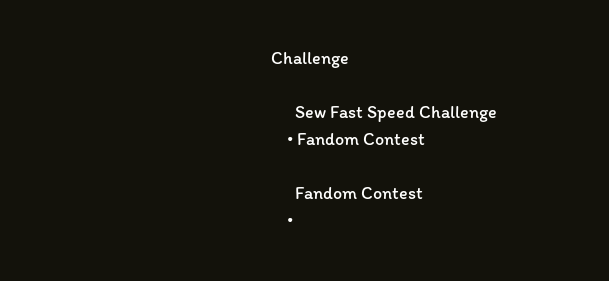Challenge

      Sew Fast Speed Challenge
    • Fandom Contest

      Fandom Contest
    •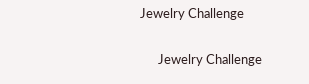Jewelry Challenge

      Jewelry Challenge